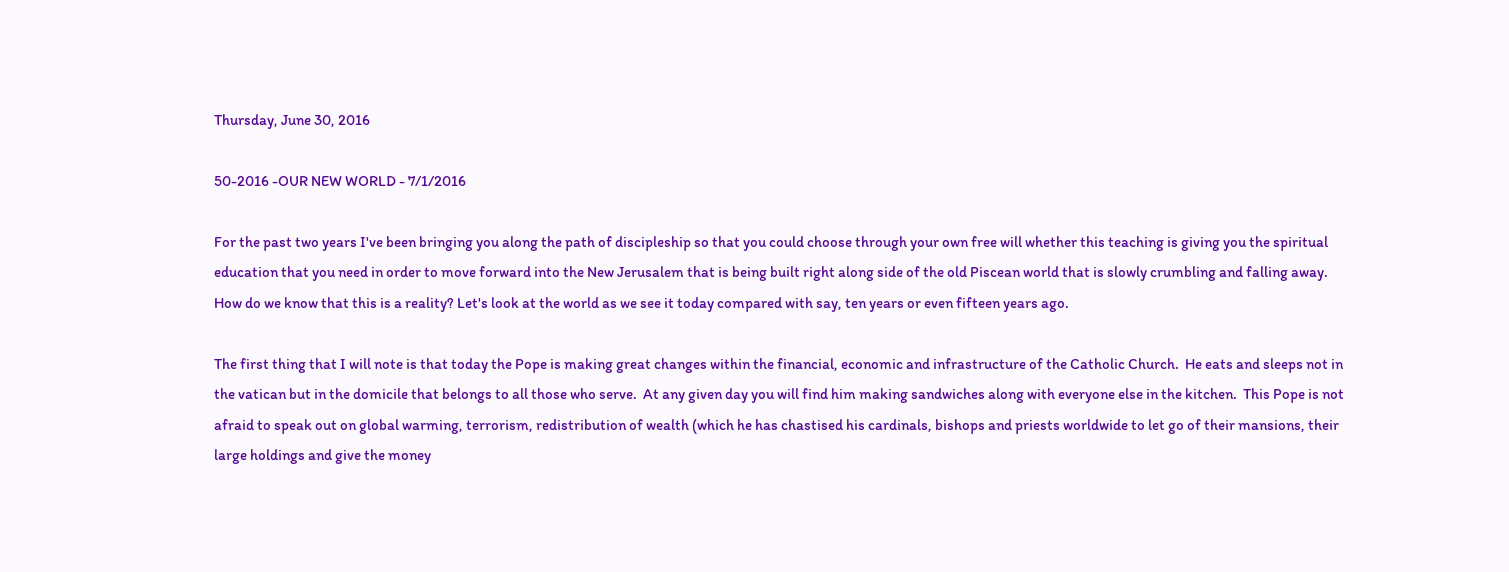Thursday, June 30, 2016

50-2016 -OUR NEW WORLD - 7/1/2016

For the past two years I've been bringing you along the path of discipleship so that you could choose through your own free will whether this teaching is giving you the spiritual education that you need in order to move forward into the New Jerusalem that is being built right along side of the old Piscean world that is slowly crumbling and falling away.  How do we know that this is a reality? Let's look at the world as we see it today compared with say, ten years or even fifteen years ago.

The first thing that I will note is that today the Pope is making great changes within the financial, economic and infrastructure of the Catholic Church.  He eats and sleeps not in the vatican but in the domicile that belongs to all those who serve.  At any given day you will find him making sandwiches along with everyone else in the kitchen.  This Pope is not afraid to speak out on global warming, terrorism, redistribution of wealth (which he has chastised his cardinals, bishops and priests worldwide to let go of their mansions, their  large holdings and give the money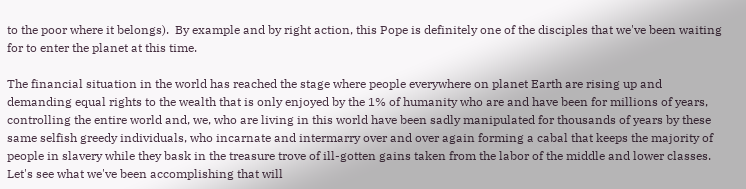to the poor where it belongs).  By example and by right action, this Pope is definitely one of the disciples that we've been waiting for to enter the planet at this time.

The financial situation in the world has reached the stage where people everywhere on planet Earth are rising up and demanding equal rights to the wealth that is only enjoyed by the 1% of humanity who are and have been for millions of years, controlling the entire world and, we, who are living in this world have been sadly manipulated for thousands of years by these same selfish greedy individuals, who incarnate and intermarry over and over again forming a cabal that keeps the majority of people in slavery while they bask in the treasure trove of ill-gotten gains taken from the labor of the middle and lower classes.
Let's see what we've been accomplishing that will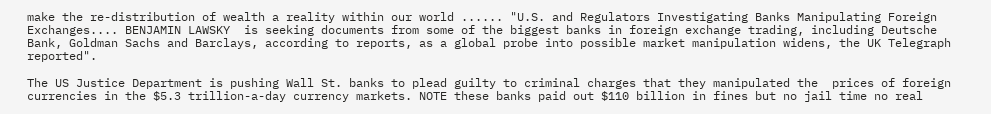make the re-distribution of wealth a reality within our world ...... "U.S. and Regulators Investigating Banks Manipulating Foreign Exchanges.... BENJAMIN LAWSKY  is seeking documents from some of the biggest banks in foreign exchange trading, including Deutsche Bank, Goldman Sachs and Barclays, according to reports, as a global probe into possible market manipulation widens, the UK Telegraph reported".

The US Justice Department is pushing Wall St. banks to plead guilty to criminal charges that they manipulated the  prices of foreign currencies in the $5.3 trillion-a-day currency markets. NOTE these banks paid out $110 billion in fines but no jail time no real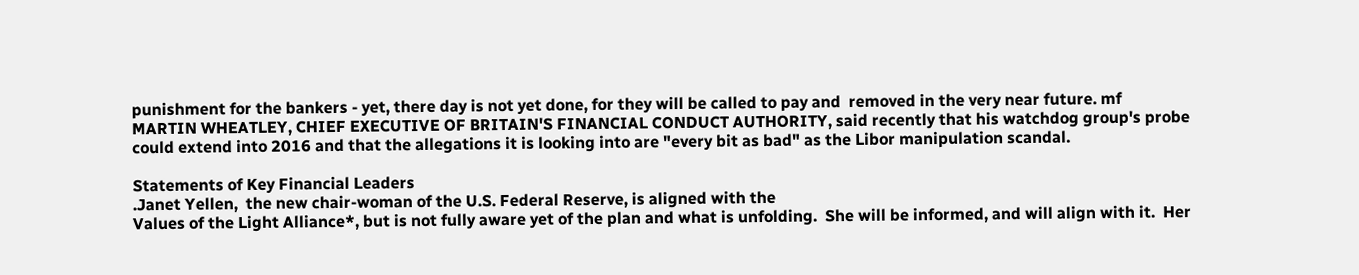punishment for the bankers - yet, there day is not yet done, for they will be called to pay and  removed in the very near future. mf
MARTIN WHEATLEY, CHIEF EXECUTIVE OF BRITAIN'S FINANCIAL CONDUCT AUTHORITY, said recently that his watchdog group's probe could extend into 2016 and that the allegations it is looking into are "every bit as bad" as the Libor manipulation scandal.

Statements of Key Financial Leaders
.Janet Yellen,  the new chair-woman of the U.S. Federal Reserve, is aligned with the
Values of the Light Alliance*, but is not fully aware yet of the plan and what is unfolding.  She will be informed, and will align with it.  Her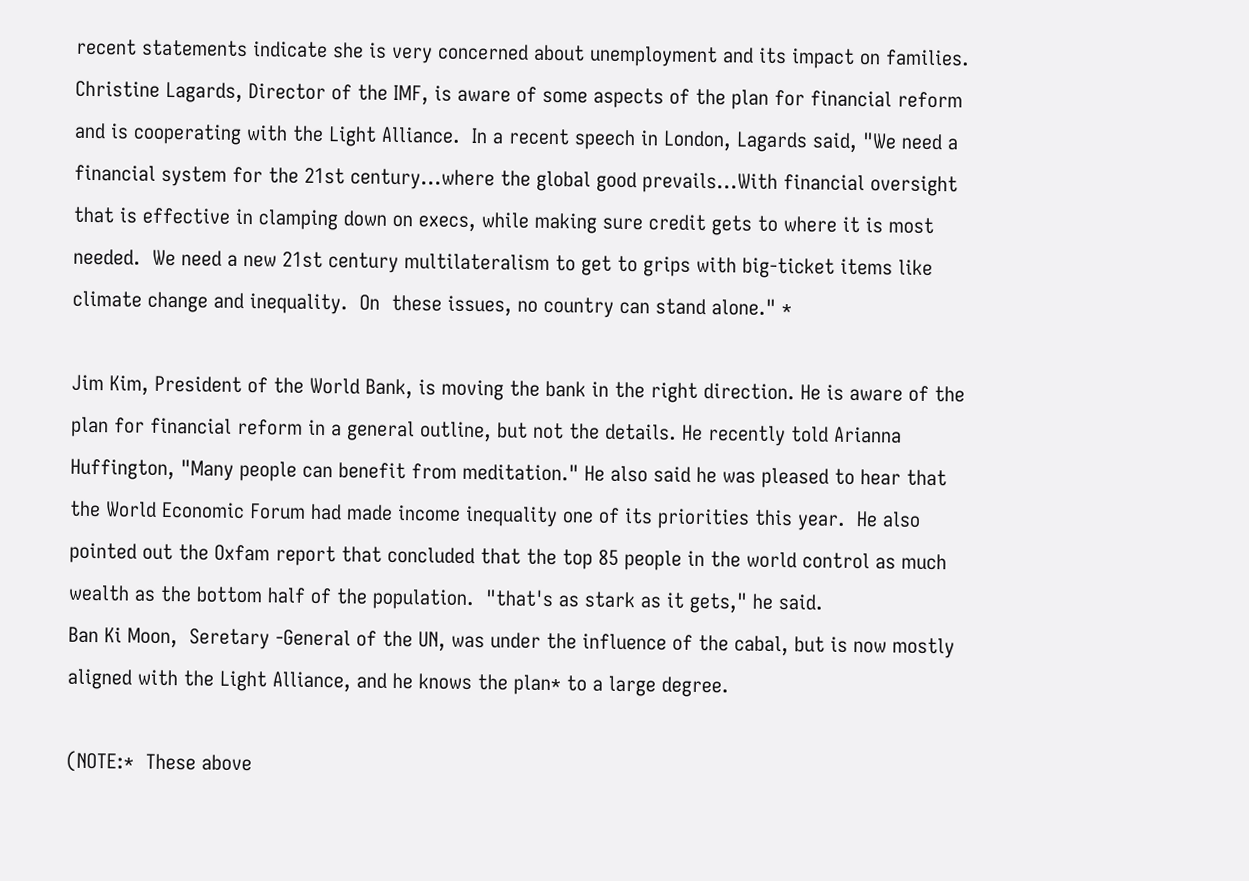recent statements indicate she is very concerned about unemployment and its impact on families.
Christine Lagards, Director of the IMF, is aware of some aspects of the plan for financial reform and is cooperating with the Light Alliance.  In a recent speech in London, Lagards said, "We need a financial system for the 21st century...where the global good prevails...With financial oversight that is effective in clamping down on execs, while making sure credit gets to where it is most needed.  We need a new 21st century multilateralism to get to grips with big-ticket items like climate change and inequality.  On  these issues, no country can stand alone." *

Jim Kim, President of the World Bank, is moving the bank in the right direction. He is aware of the plan for financial reform in a general outline, but not the details. He recently told Arianna Huffington, "Many people can benefit from meditation." He also said he was pleased to hear that the World Economic Forum had made income inequality one of its priorities this year.  He also pointed out the Oxfam report that concluded that the top 85 people in the world control as much wealth as the bottom half of the population.  "that's as stark as it gets," he said.
Ban Ki Moon,  Seretary -General of the UN, was under the influence of the cabal, but is now mostly aligned with the Light Alliance, and he knows the plan* to a large degree.

(NOTE:*  These above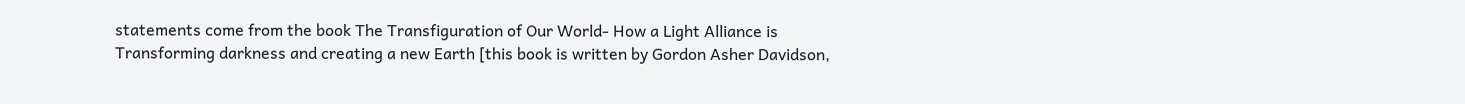statements come from the book The Transfiguration of Our World- How a Light Alliance is Transforming darkness and creating a new Earth [this book is written by Gordon Asher Davidson,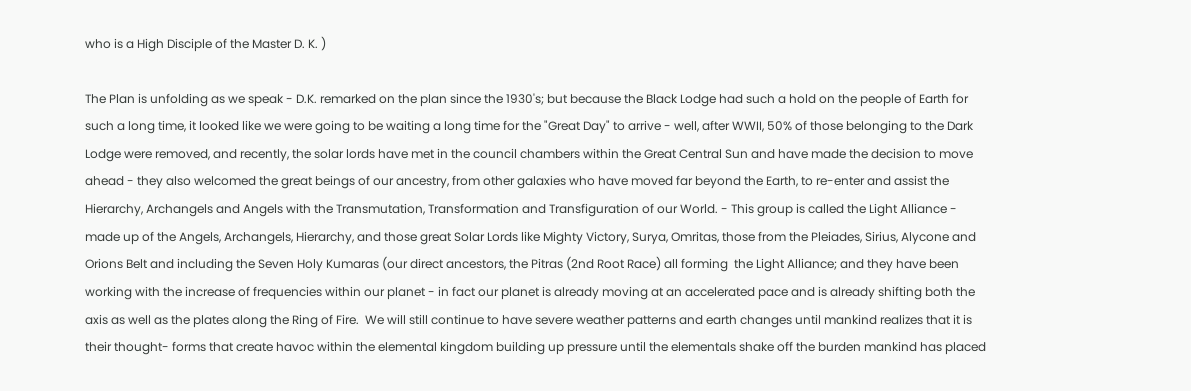who is a High Disciple of the Master D. K. )

The Plan is unfolding as we speak - D.K. remarked on the plan since the 1930's; but because the Black Lodge had such a hold on the people of Earth for such a long time, it looked like we were going to be waiting a long time for the "Great Day" to arrive - well, after WWII, 50% of those belonging to the Dark Lodge were removed, and recently, the solar lords have met in the council chambers within the Great Central Sun and have made the decision to move ahead - they also welcomed the great beings of our ancestry, from other galaxies who have moved far beyond the Earth, to re-enter and assist the Hierarchy, Archangels and Angels with the Transmutation, Transformation and Transfiguration of our World. - This group is called the Light Alliance - made up of the Angels, Archangels, Hierarchy, and those great Solar Lords like Mighty Victory, Surya, Omritas, those from the Pleiades, Sirius, Alycone and Orions Belt and including the Seven Holy Kumaras (our direct ancestors, the Pitras (2nd Root Race) all forming  the Light Alliance; and they have been working with the increase of frequencies within our planet - in fact our planet is already moving at an accelerated pace and is already shifting both the axis as well as the plates along the Ring of Fire.  We will still continue to have severe weather patterns and earth changes until mankind realizes that it is their thought- forms that create havoc within the elemental kingdom building up pressure until the elementals shake off the burden mankind has placed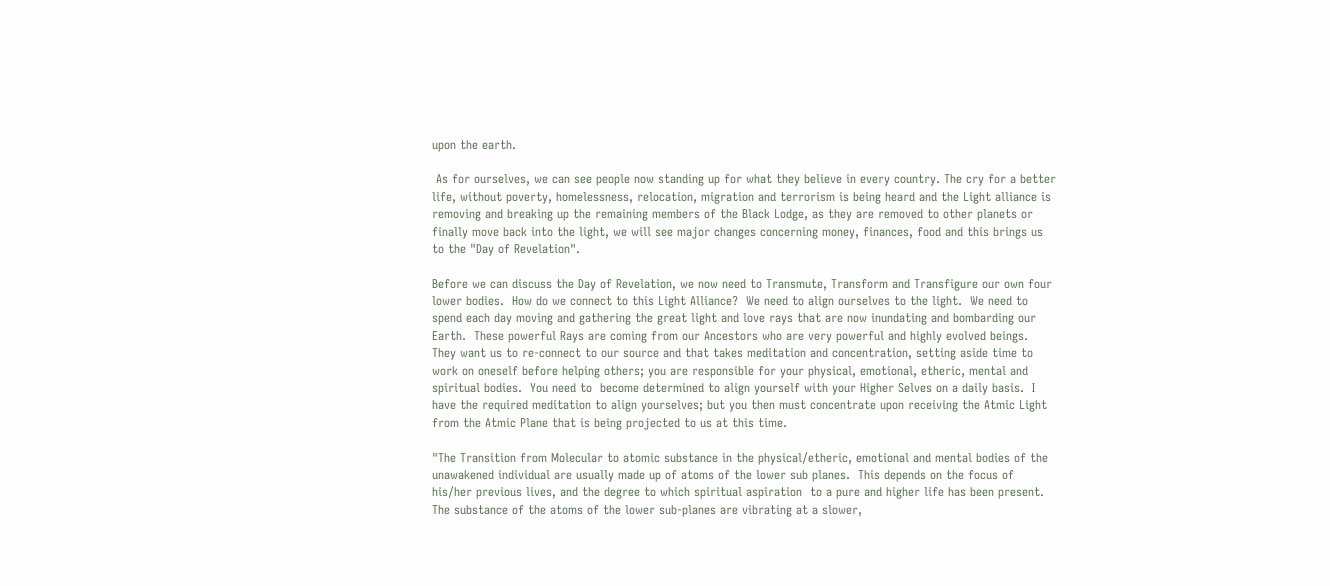upon the earth.

 As for ourselves, we can see people now standing up for what they believe in every country. The cry for a better life, without poverty, homelessness, relocation, migration and terrorism is being heard and the Light alliance is removing and breaking up the remaining members of the Black Lodge, as they are removed to other planets or finally move back into the light, we will see major changes concerning money, finances, food and this brings us to the "Day of Revelation".

Before we can discuss the Day of Revelation, we now need to Transmute, Transform and Transfigure our own four lower bodies.  How do we connect to this Light Alliance?  We need to align ourselves to the light.  We need to spend each day moving and gathering the great light and love rays that are now inundating and bombarding our Earth.  These powerful Rays are coming from our Ancestors who are very powerful and highly evolved beings.  They want us to re-connect to our source and that takes meditation and concentration, setting aside time to work on oneself before helping others; you are responsible for your physical, emotional, etheric, mental and spiritual bodies.  You need to  become determined to align yourself with your Higher Selves on a daily basis.  I have the required meditation to align yourselves; but you then must concentrate upon receiving the Atmic Light from the Atmic Plane that is being projected to us at this time.

"The Transition from Molecular to atomic substance in the physical/etheric, emotional and mental bodies of the unawakened individual are usually made up of atoms of the lower sub planes.  This depends on the focus of his/her previous lives, and the degree to which spiritual aspiration  to a pure and higher life has been present. The substance of the atoms of the lower sub-planes are vibrating at a slower,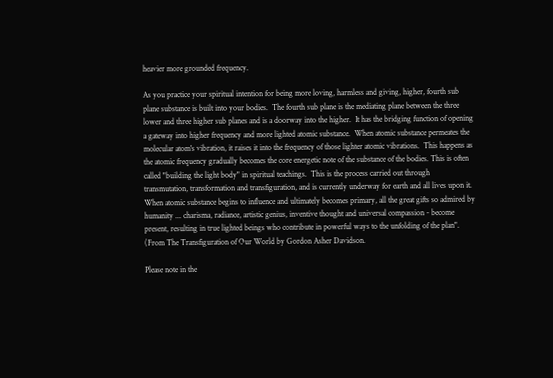heavier more grounded frequency.

As you practice your spiritual intention for being more loving, harmless and giving, higher, fourth sub plane substance is built into your bodies.  The fourth sub plane is the mediating plane between the three lower and three higher sub planes and is a doorway into the higher.  It has the bridging function of opening a gateway into higher frequency and more lighted atomic substance.  When atomic substance permeates the molecular atom's vibration, it raises it into the frequency of those lighter atomic vibrations.  This happens as the atomic frequency gradually becomes the core energetic note of the substance of the bodies. This is often called "building the light body" in spiritual teachings.  This is the process carried out through transmutation, transformation and transfiguration, and is currently underway for earth and all lives upon it.  When atomic substance begins to influence and ultimately becomes primary, all the great gifts so admired by humanity ... charisma, radiance, artistic genius, inventive thought and universal compassion - become present, resulting in true lighted beings who contribute in powerful ways to the unfolding of the plan".  (From The Transfiguration of Our World by Gordon Asher Davidson.

Please note in the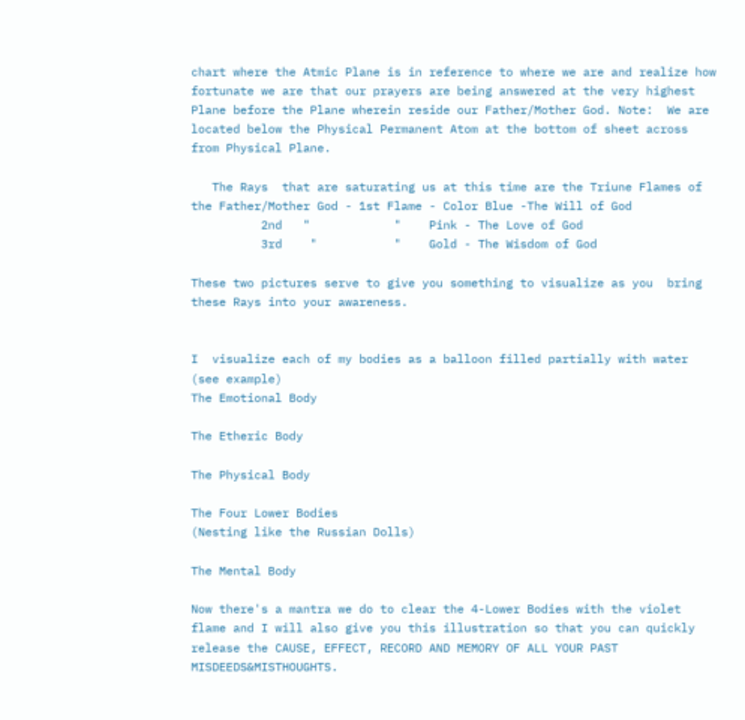chart where the Atmic Plane is in reference to where we are and realize how fortunate we are that our prayers are being answered at the very highest Plane before the Plane wherein reside our Father/Mother God. Note:  We are located below the Physical Permanent Atom at the bottom of sheet across from Physical Plane.

   The Rays  that are saturating us at this time are the Triune Flames of the Father/Mother God - 1st Flame - Color Blue -The Will of God
          2nd   "            "    Pink - The Love of God
          3rd    "           "    Gold - The Wisdom of God

These two pictures serve to give you something to visualize as you  bring these Rays into your awareness.


I  visualize each of my bodies as a balloon filled partially with water (see example)
The Emotional Body

The Etheric Body

The Physical Body

The Four Lower Bodies
(Nesting like the Russian Dolls)

The Mental Body

Now there's a mantra we do to clear the 4-Lower Bodies with the violet flame and I will also give you this illustration so that you can quickly release the CAUSE, EFFECT, RECORD AND MEMORY OF ALL YOUR PAST MISDEEDS&MISTHOUGHTS.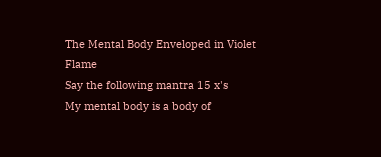The Mental Body Enveloped in Violet Flame
Say the following mantra 15 x's
My mental body is a body of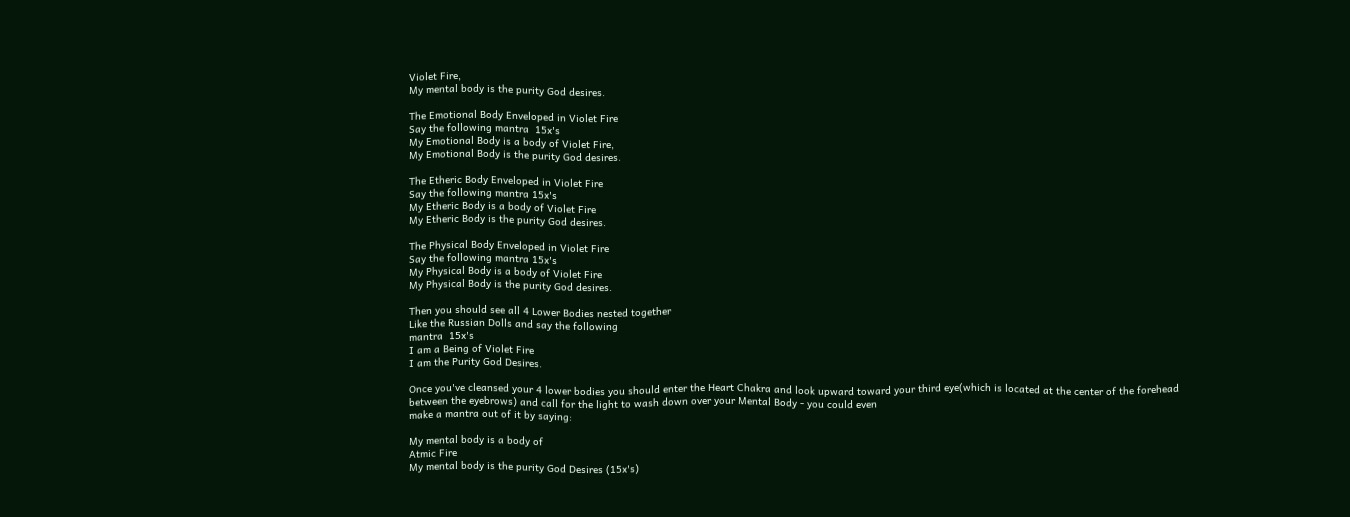Violet Fire,
My mental body is the purity God desires.

The Emotional Body Enveloped in Violet Fire
Say the following mantra  15x's
My Emotional Body is a body of Violet Fire,
My Emotional Body is the purity God desires.

The Etheric Body Enveloped in Violet Fire
Say the following mantra 15x's
My Etheric Body is a body of Violet Fire
My Etheric Body is the purity God desires.

The Physical Body Enveloped in Violet Fire
Say the following mantra 15x's
My Physical Body is a body of Violet Fire
My Physical Body is the purity God desires.

Then you should see all 4 Lower Bodies nested together
Like the Russian Dolls and say the following
mantra  15x's
I am a Being of Violet Fire
I am the Purity God Desires.

Once you've cleansed your 4 lower bodies you should enter the Heart Chakra and look upward toward your third eye(which is located at the center of the forehead between the eyebrows) and call for the light to wash down over your Mental Body - you could even
make a mantra out of it by saying:

My mental body is a body of
Atmic Fire
My mental body is the purity God Desires (15x's)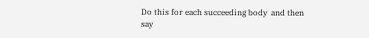Do this for each succeeding body  and then
say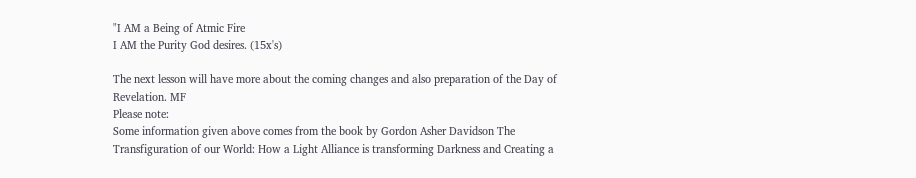"I AM a Being of Atmic Fire
I AM the Purity God desires. (15x's)

The next lesson will have more about the coming changes and also preparation of the Day of Revelation. MF
Please note:
Some information given above comes from the book by Gordon Asher Davidson The Transfiguration of our World: How a Light Alliance is transforming Darkness and Creating a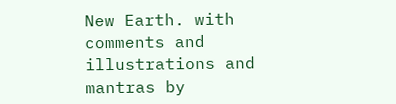New Earth. with comments and illustrations and mantras by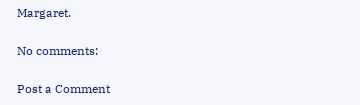Margaret.

No comments:

Post a Comment